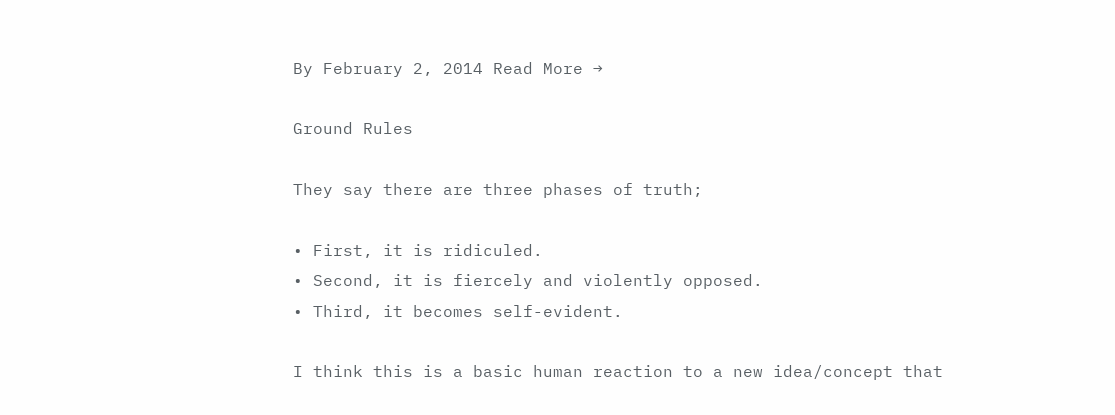By February 2, 2014 Read More →

Ground Rules

They say there are three phases of truth;

• First, it is ridiculed.
• Second, it is fiercely and violently opposed.
• Third, it becomes self-evident.

I think this is a basic human reaction to a new idea/concept that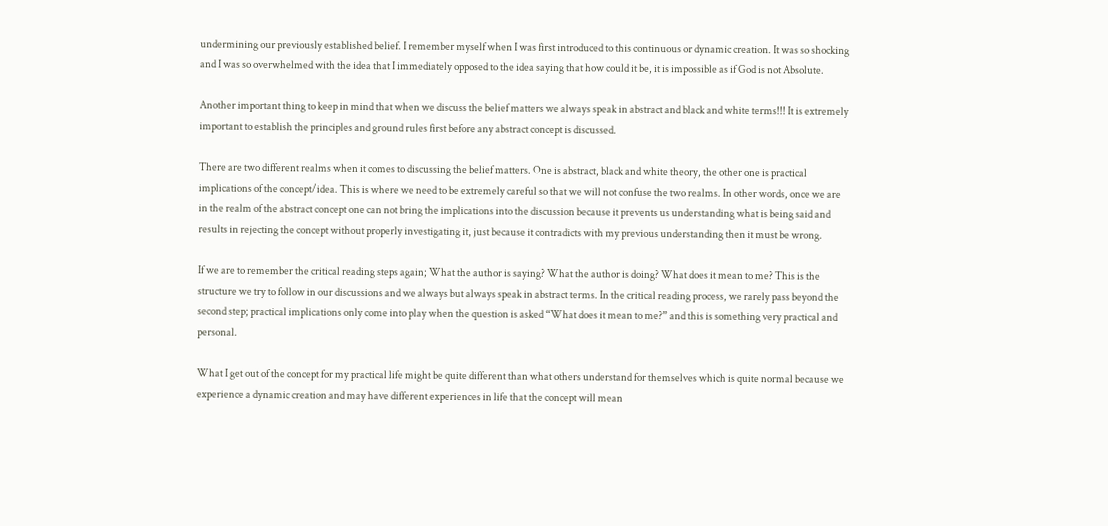undermining our previously established belief. I remember myself when I was first introduced to this continuous or dynamic creation. It was so shocking and I was so overwhelmed with the idea that I immediately opposed to the idea saying that how could it be, it is impossible as if God is not Absolute.

Another important thing to keep in mind that when we discuss the belief matters we always speak in abstract and black and white terms!!! It is extremely important to establish the principles and ground rules first before any abstract concept is discussed.

There are two different realms when it comes to discussing the belief matters. One is abstract, black and white theory, the other one is practical implications of the concept/idea. This is where we need to be extremely careful so that we will not confuse the two realms. In other words, once we are in the realm of the abstract concept one can not bring the implications into the discussion because it prevents us understanding what is being said and results in rejecting the concept without properly investigating it, just because it contradicts with my previous understanding then it must be wrong.

If we are to remember the critical reading steps again; What the author is saying? What the author is doing? What does it mean to me? This is the structure we try to follow in our discussions and we always but always speak in abstract terms. In the critical reading process, we rarely pass beyond the second step; practical implications only come into play when the question is asked “What does it mean to me?” and this is something very practical and personal.

What I get out of the concept for my practical life might be quite different than what others understand for themselves which is quite normal because we experience a dynamic creation and may have different experiences in life that the concept will mean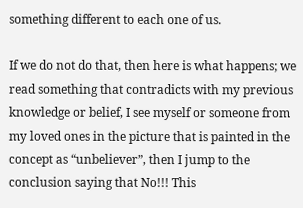something different to each one of us.

If we do not do that, then here is what happens; we read something that contradicts with my previous knowledge or belief, I see myself or someone from my loved ones in the picture that is painted in the concept as “unbeliever”, then I jump to the conclusion saying that No!!! This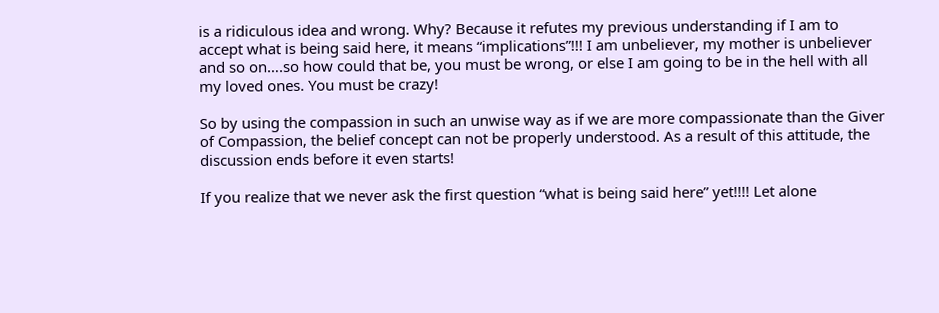is a ridiculous idea and wrong. Why? Because it refutes my previous understanding if I am to accept what is being said here, it means “implications”!!! I am unbeliever, my mother is unbeliever and so on….so how could that be, you must be wrong, or else I am going to be in the hell with all my loved ones. You must be crazy!

So by using the compassion in such an unwise way as if we are more compassionate than the Giver of Compassion, the belief concept can not be properly understood. As a result of this attitude, the discussion ends before it even starts!

If you realize that we never ask the first question “what is being said here” yet!!!! Let alone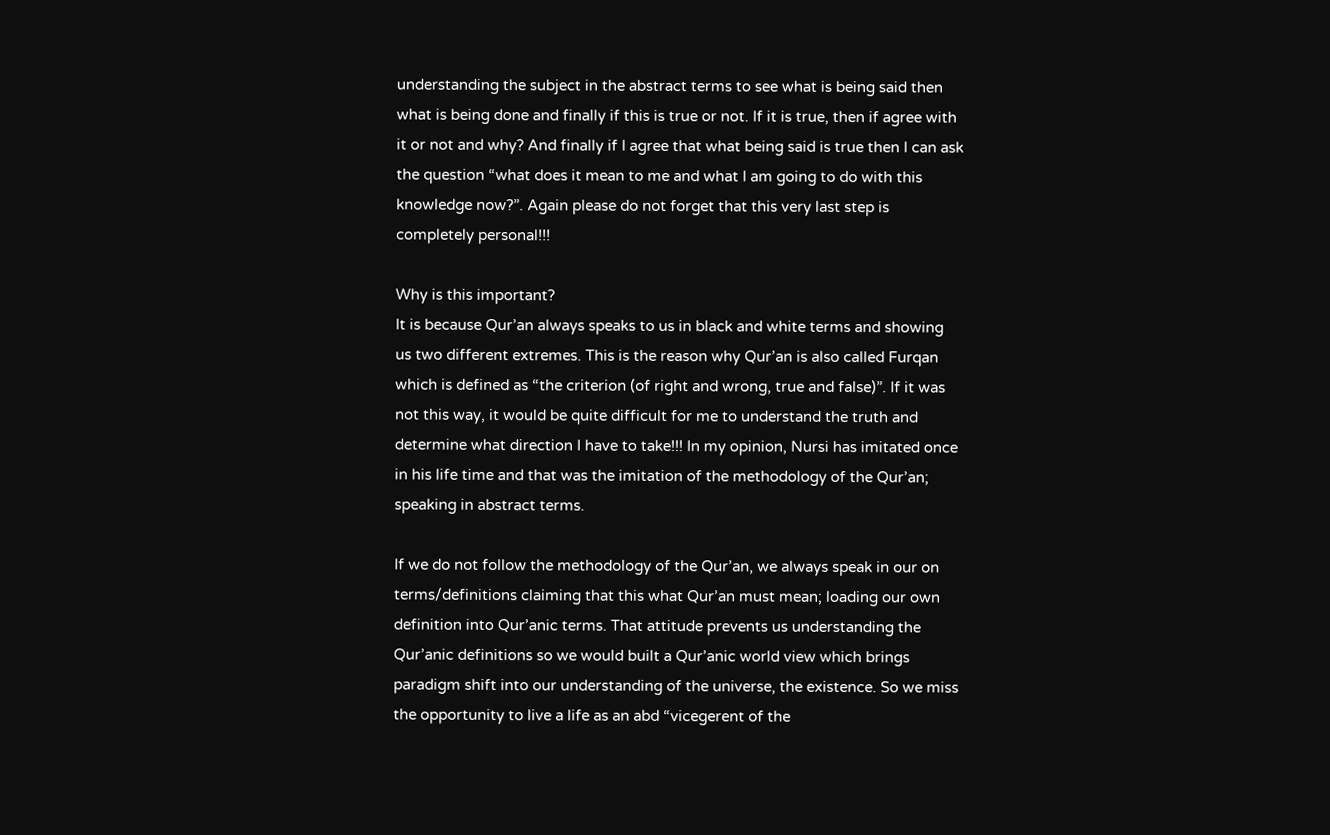understanding the subject in the abstract terms to see what is being said then what is being done and finally if this is true or not. If it is true, then if agree with it or not and why? And finally if I agree that what being said is true then I can ask the question “what does it mean to me and what I am going to do with this knowledge now?”. Again please do not forget that this very last step is completely personal!!!

Why is this important?
It is because Qur’an always speaks to us in black and white terms and showing us two different extremes. This is the reason why Qur’an is also called Furqan which is defined as “the criterion (of right and wrong, true and false)”. If it was not this way, it would be quite difficult for me to understand the truth and determine what direction I have to take!!! In my opinion, Nursi has imitated once in his life time and that was the imitation of the methodology of the Qur’an; speaking in abstract terms.

If we do not follow the methodology of the Qur’an, we always speak in our on terms/definitions claiming that this what Qur’an must mean; loading our own definition into Qur’anic terms. That attitude prevents us understanding the Qur’anic definitions so we would built a Qur’anic world view which brings paradigm shift into our understanding of the universe, the existence. So we miss the opportunity to live a life as an abd “vicegerent of the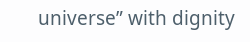universe” with dignity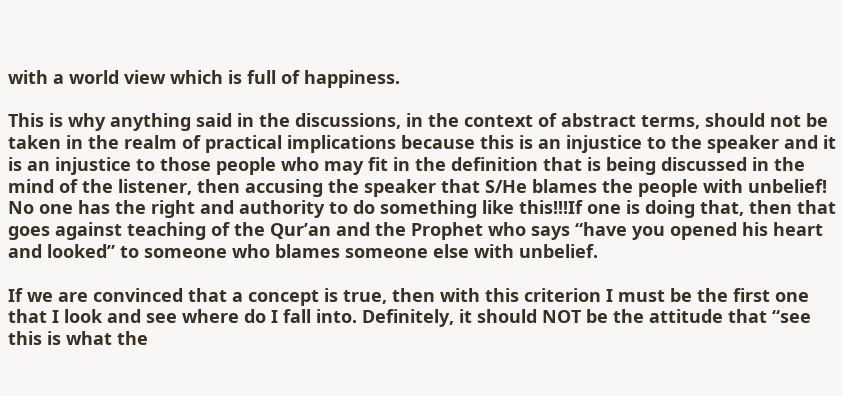with a world view which is full of happiness.

This is why anything said in the discussions, in the context of abstract terms, should not be taken in the realm of practical implications because this is an injustice to the speaker and it is an injustice to those people who may fit in the definition that is being discussed in the mind of the listener, then accusing the speaker that S/He blames the people with unbelief! No one has the right and authority to do something like this!!!If one is doing that, then that goes against teaching of the Qur’an and the Prophet who says “have you opened his heart and looked” to someone who blames someone else with unbelief.

If we are convinced that a concept is true, then with this criterion I must be the first one that I look and see where do I fall into. Definitely, it should NOT be the attitude that “see this is what the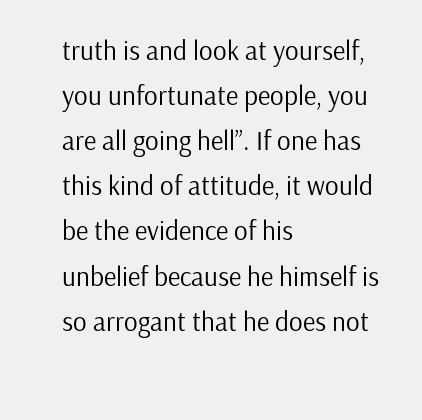truth is and look at yourself, you unfortunate people, you are all going hell”. If one has this kind of attitude, it would be the evidence of his unbelief because he himself is so arrogant that he does not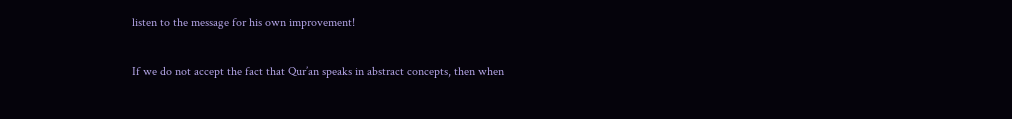listen to the message for his own improvement!

If we do not accept the fact that Qur’an speaks in abstract concepts, then when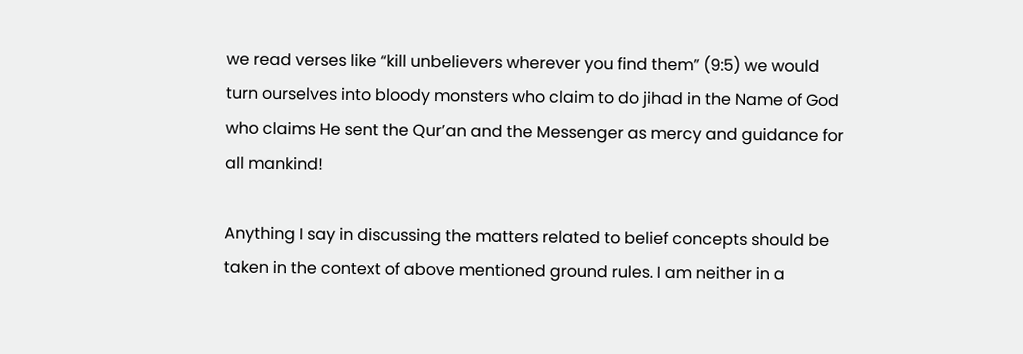we read verses like “kill unbelievers wherever you find them” (9:5) we would turn ourselves into bloody monsters who claim to do jihad in the Name of God who claims He sent the Qur’an and the Messenger as mercy and guidance for all mankind!

Anything I say in discussing the matters related to belief concepts should be taken in the context of above mentioned ground rules. I am neither in a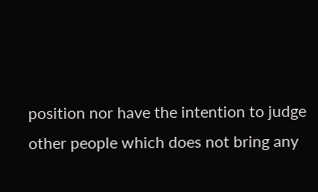position nor have the intention to judge other people which does not bring any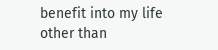benefit into my life other than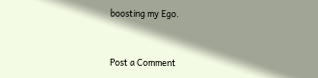boosting my Ego.


Post a Comment